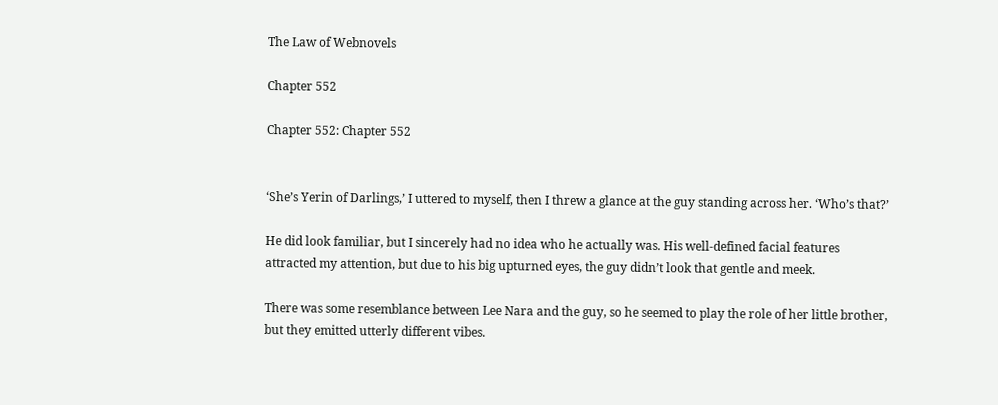The Law of Webnovels

Chapter 552

Chapter 552: Chapter 552


‘She’s Yerin of Darlings,’ I uttered to myself, then I threw a glance at the guy standing across her. ‘Who’s that?’

He did look familiar, but I sincerely had no idea who he actually was. His well-defined facial features attracted my attention, but due to his big upturned eyes, the guy didn’t look that gentle and meek.

There was some resemblance between Lee Nara and the guy, so he seemed to play the role of her little brother, but they emitted utterly different vibes.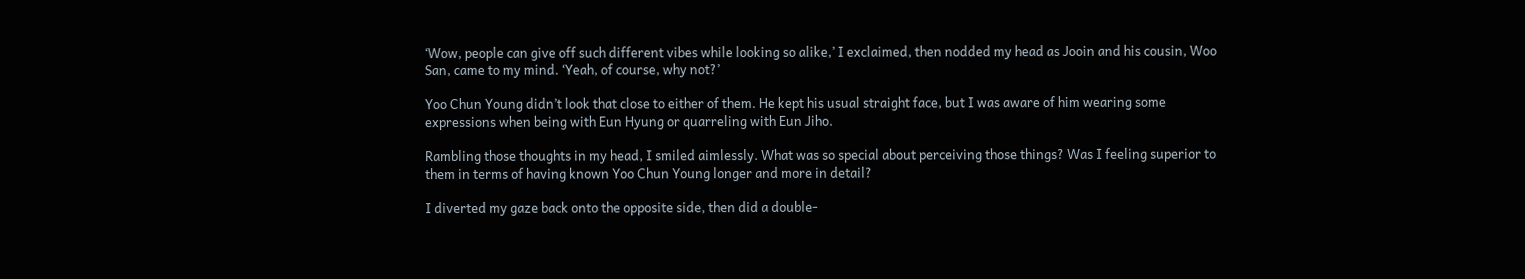‘Wow, people can give off such different vibes while looking so alike,’ I exclaimed, then nodded my head as Jooin and his cousin, Woo San, came to my mind. ‘Yeah, of course, why not?’

Yoo Chun Young didn’t look that close to either of them. He kept his usual straight face, but I was aware of him wearing some expressions when being with Eun Hyung or quarreling with Eun Jiho.

Rambling those thoughts in my head, I smiled aimlessly. What was so special about perceiving those things? Was I feeling superior to them in terms of having known Yoo Chun Young longer and more in detail?

I diverted my gaze back onto the opposite side, then did a double-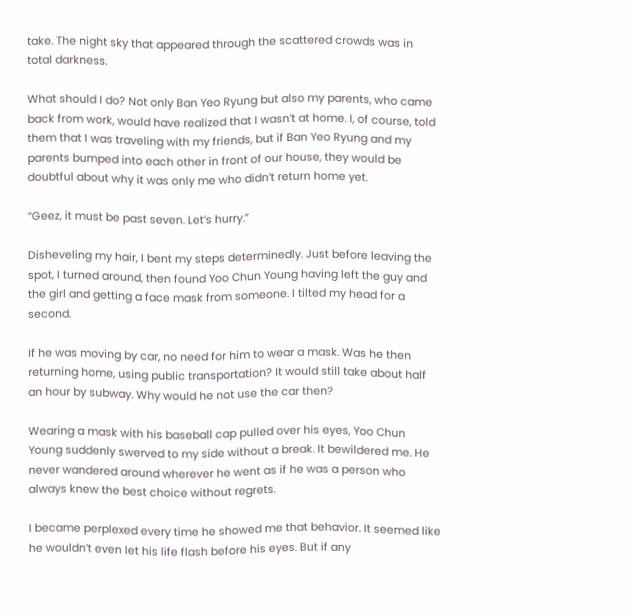take. The night sky that appeared through the scattered crowds was in total darkness.

What should I do? Not only Ban Yeo Ryung but also my parents, who came back from work, would have realized that I wasn’t at home. I, of course, told them that I was traveling with my friends, but if Ban Yeo Ryung and my parents bumped into each other in front of our house, they would be doubtful about why it was only me who didn’t return home yet.

“Geez, it must be past seven. Let’s hurry.”

Disheveling my hair, I bent my steps determinedly. Just before leaving the spot, I turned around, then found Yoo Chun Young having left the guy and the girl and getting a face mask from someone. I tilted my head for a second.

If he was moving by car, no need for him to wear a mask. Was he then returning home, using public transportation? It would still take about half an hour by subway. Why would he not use the car then?

Wearing a mask with his baseball cap pulled over his eyes, Yoo Chun Young suddenly swerved to my side without a break. It bewildered me. He never wandered around wherever he went as if he was a person who always knew the best choice without regrets.

I became perplexed every time he showed me that behavior. It seemed like he wouldn’t even let his life flash before his eyes. But if any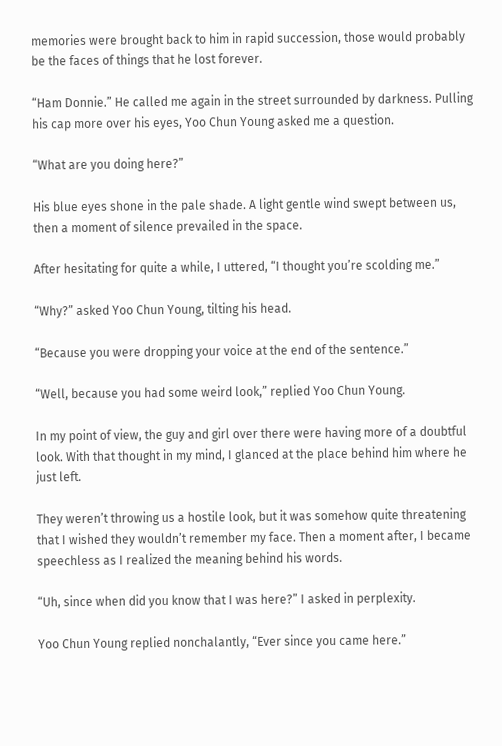memories were brought back to him in rapid succession, those would probably be the faces of things that he lost forever.

“Ham Donnie.” He called me again in the street surrounded by darkness. Pulling his cap more over his eyes, Yoo Chun Young asked me a question.

“What are you doing here?”

His blue eyes shone in the pale shade. A light gentle wind swept between us, then a moment of silence prevailed in the space.

After hesitating for quite a while, I uttered, “I thought you’re scolding me.”

“Why?” asked Yoo Chun Young, tilting his head.

“Because you were dropping your voice at the end of the sentence.”

“Well, because you had some weird look,” replied Yoo Chun Young.

In my point of view, the guy and girl over there were having more of a doubtful look. With that thought in my mind, I glanced at the place behind him where he just left.

They weren’t throwing us a hostile look, but it was somehow quite threatening that I wished they wouldn’t remember my face. Then a moment after, I became speechless as I realized the meaning behind his words.

“Uh, since when did you know that I was here?” I asked in perplexity.

Yoo Chun Young replied nonchalantly, “Ever since you came here.”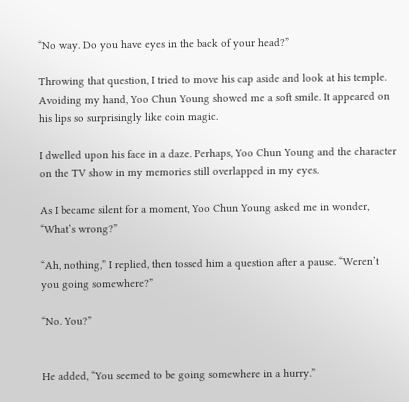“No way. Do you have eyes in the back of your head?”

Throwing that question, I tried to move his cap aside and look at his temple. Avoiding my hand, Yoo Chun Young showed me a soft smile. It appeared on his lips so surprisingly like coin magic.

I dwelled upon his face in a daze. Perhaps, Yoo Chun Young and the character on the TV show in my memories still overlapped in my eyes.

As I became silent for a moment, Yoo Chun Young asked me in wonder, “What’s wrong?”

“Ah, nothing,” I replied, then tossed him a question after a pause. “Weren’t you going somewhere?”

“No. You?”


He added, “You seemed to be going somewhere in a hurry.”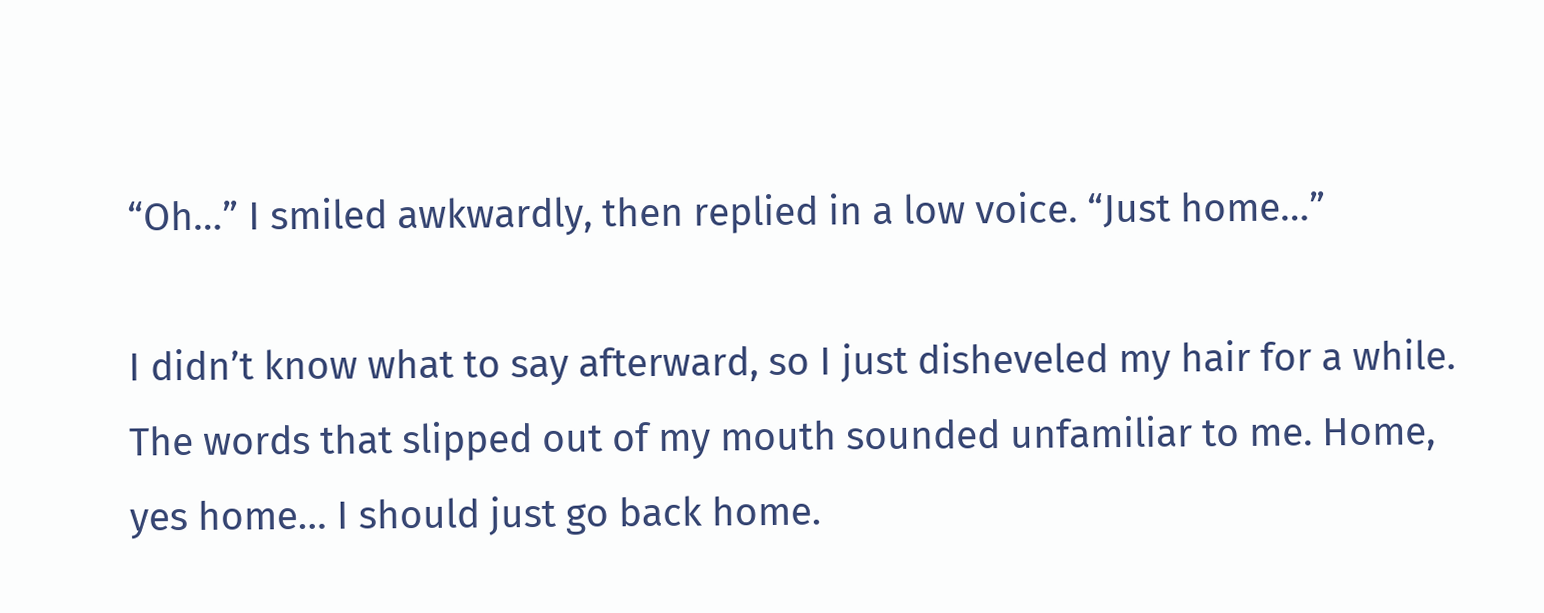“Oh…” I smiled awkwardly, then replied in a low voice. “Just home…”

I didn’t know what to say afterward, so I just disheveled my hair for a while. The words that slipped out of my mouth sounded unfamiliar to me. Home, yes home… I should just go back home.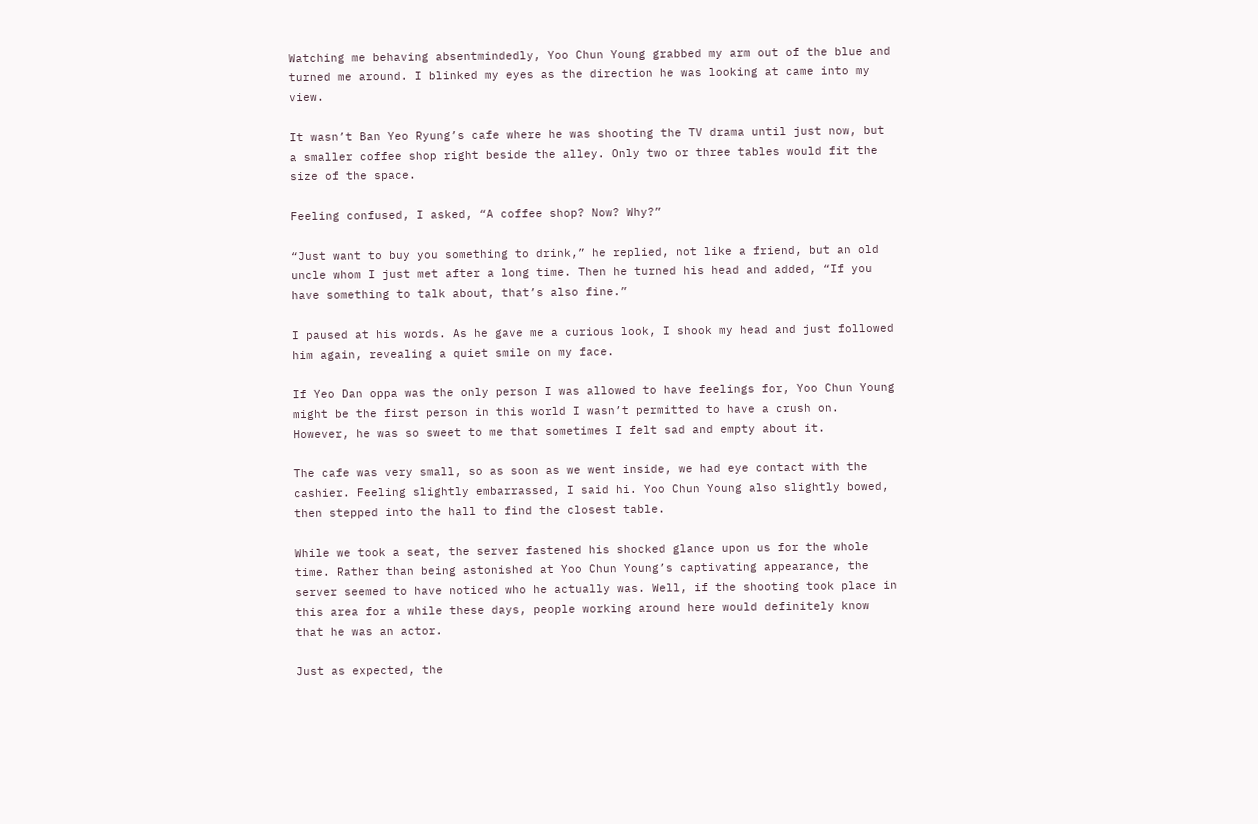Watching me behaving absentmindedly, Yoo Chun Young grabbed my arm out of the blue and turned me around. I blinked my eyes as the direction he was looking at came into my view.

It wasn’t Ban Yeo Ryung’s cafe where he was shooting the TV drama until just now, but a smaller coffee shop right beside the alley. Only two or three tables would fit the size of the space.

Feeling confused, I asked, “A coffee shop? Now? Why?”

“Just want to buy you something to drink,” he replied, not like a friend, but an old uncle whom I just met after a long time. Then he turned his head and added, “If you have something to talk about, that’s also fine.”

I paused at his words. As he gave me a curious look, I shook my head and just followed him again, revealing a quiet smile on my face.

If Yeo Dan oppa was the only person I was allowed to have feelings for, Yoo Chun Young might be the first person in this world I wasn’t permitted to have a crush on. However, he was so sweet to me that sometimes I felt sad and empty about it.

The cafe was very small, so as soon as we went inside, we had eye contact with the cashier. Feeling slightly embarrassed, I said hi. Yoo Chun Young also slightly bowed, then stepped into the hall to find the closest table.

While we took a seat, the server fastened his shocked glance upon us for the whole time. Rather than being astonished at Yoo Chun Young’s captivating appearance, the server seemed to have noticed who he actually was. Well, if the shooting took place in this area for a while these days, people working around here would definitely know that he was an actor.

Just as expected, the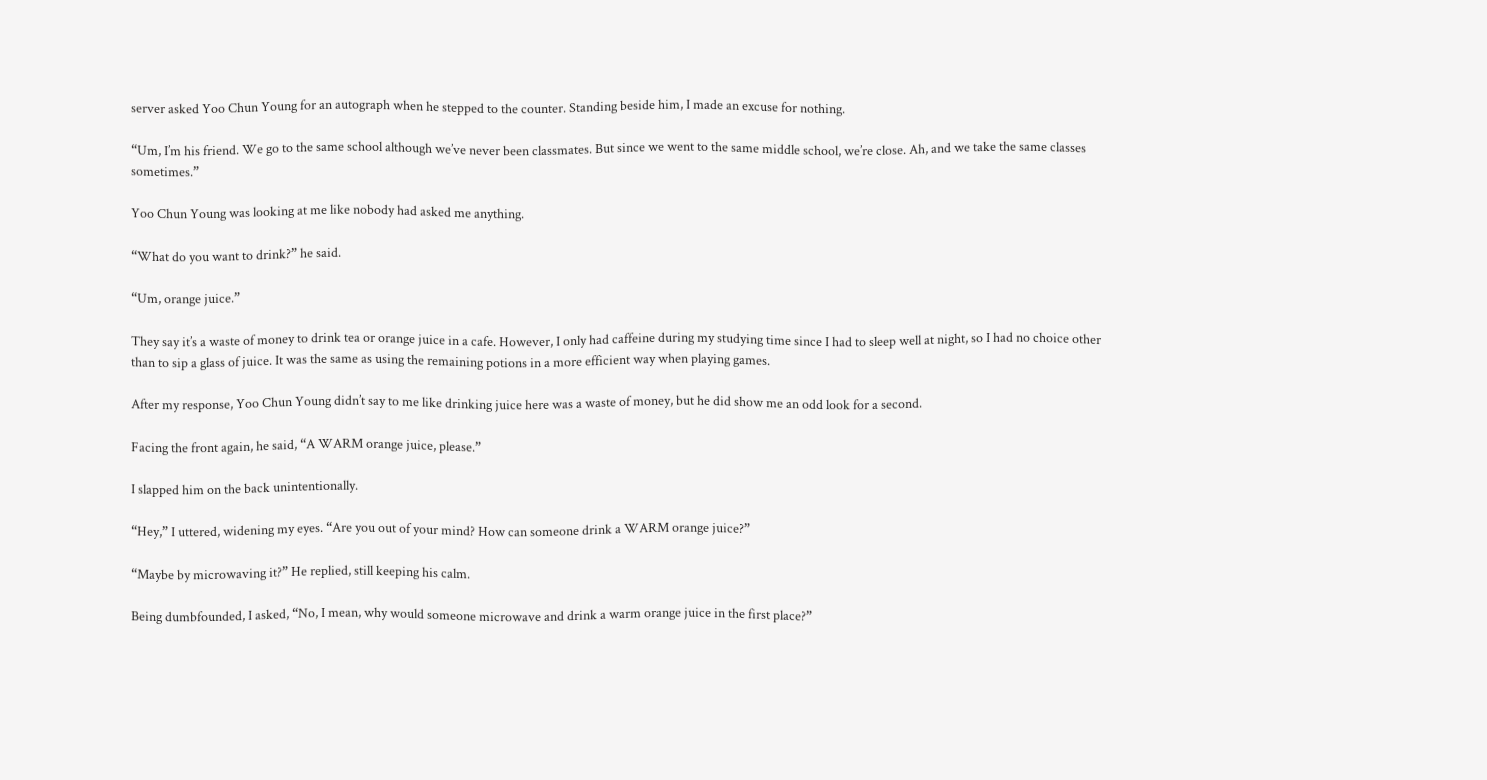server asked Yoo Chun Young for an autograph when he stepped to the counter. Standing beside him, I made an excuse for nothing.

“Um, I’m his friend. We go to the same school although we’ve never been classmates. But since we went to the same middle school, we’re close. Ah, and we take the same classes sometimes.”

Yoo Chun Young was looking at me like nobody had asked me anything.

“What do you want to drink?” he said.

“Um, orange juice.”

They say it’s a waste of money to drink tea or orange juice in a cafe. However, I only had caffeine during my studying time since I had to sleep well at night, so I had no choice other than to sip a glass of juice. It was the same as using the remaining potions in a more efficient way when playing games.

After my response, Yoo Chun Young didn’t say to me like drinking juice here was a waste of money, but he did show me an odd look for a second.

Facing the front again, he said, “A WARM orange juice, please.”

I slapped him on the back unintentionally.

“Hey,” I uttered, widening my eyes. “Are you out of your mind? How can someone drink a WARM orange juice?”

“Maybe by microwaving it?” He replied, still keeping his calm.

Being dumbfounded, I asked, “No, I mean, why would someone microwave and drink a warm orange juice in the first place?”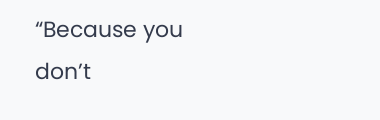“Because you don’t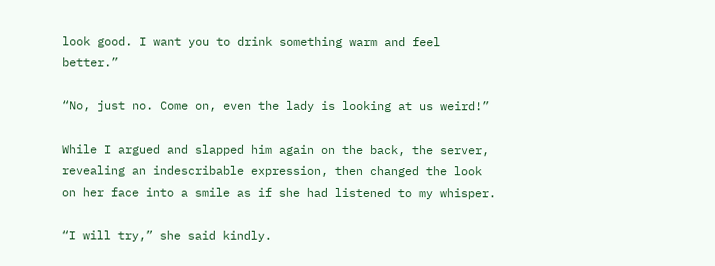look good. I want you to drink something warm and feel better.”

“No, just no. Come on, even the lady is looking at us weird!”

While I argued and slapped him again on the back, the server, revealing an indescribable expression, then changed the look on her face into a smile as if she had listened to my whisper.

“I will try,” she said kindly.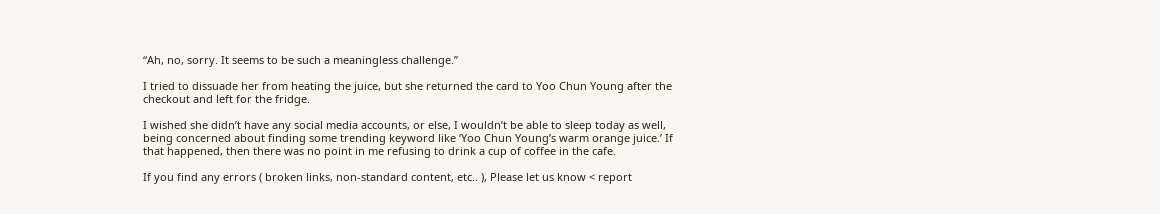“Ah, no, sorry. It seems to be such a meaningless challenge.”

I tried to dissuade her from heating the juice, but she returned the card to Yoo Chun Young after the checkout and left for the fridge.

I wished she didn’t have any social media accounts, or else, I wouldn’t be able to sleep today as well, being concerned about finding some trending keyword like ‘Yoo Chun Young’s warm orange juice.’ If that happened, then there was no point in me refusing to drink a cup of coffee in the cafe.

If you find any errors ( broken links, non-standard content, etc.. ), Please let us know < report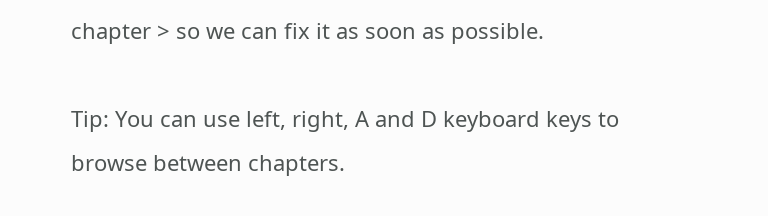chapter > so we can fix it as soon as possible.

Tip: You can use left, right, A and D keyboard keys to browse between chapters.